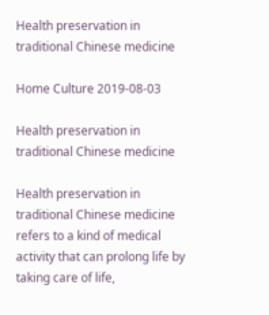Health preservation in traditional Chinese medicine

Home Culture 2019-08-03

Health preservation in traditional Chinese medicine

Health preservation in traditional Chinese medicine refers to a kind of medical activity that can prolong life by taking care of life,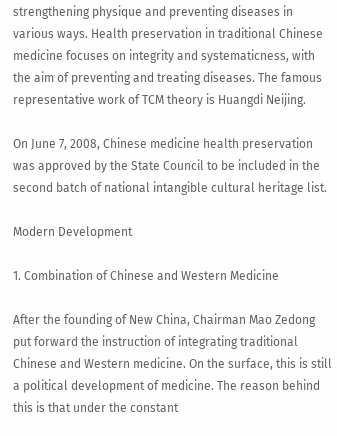strengthening physique and preventing diseases in various ways. Health preservation in traditional Chinese medicine focuses on integrity and systematicness, with the aim of preventing and treating diseases. The famous representative work of TCM theory is Huangdi Neijing.

On June 7, 2008, Chinese medicine health preservation was approved by the State Council to be included in the second batch of national intangible cultural heritage list.

Modern Development

1. Combination of Chinese and Western Medicine

After the founding of New China, Chairman Mao Zedong put forward the instruction of integrating traditional Chinese and Western medicine. On the surface, this is still a political development of medicine. The reason behind this is that under the constant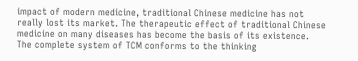impact of modern medicine, traditional Chinese medicine has not really lost its market. The therapeutic effect of traditional Chinese medicine on many diseases has become the basis of its existence. The complete system of TCM conforms to the thinking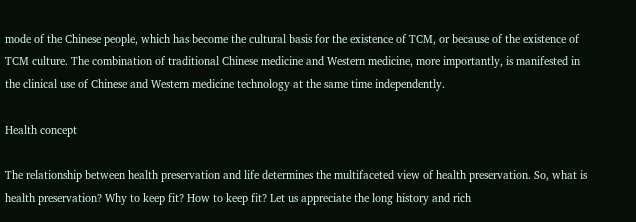mode of the Chinese people, which has become the cultural basis for the existence of TCM, or because of the existence of TCM culture. The combination of traditional Chinese medicine and Western medicine, more importantly, is manifested in the clinical use of Chinese and Western medicine technology at the same time independently.

Health concept

The relationship between health preservation and life determines the multifaceted view of health preservation. So, what is health preservation? Why to keep fit? How to keep fit? Let us appreciate the long history and rich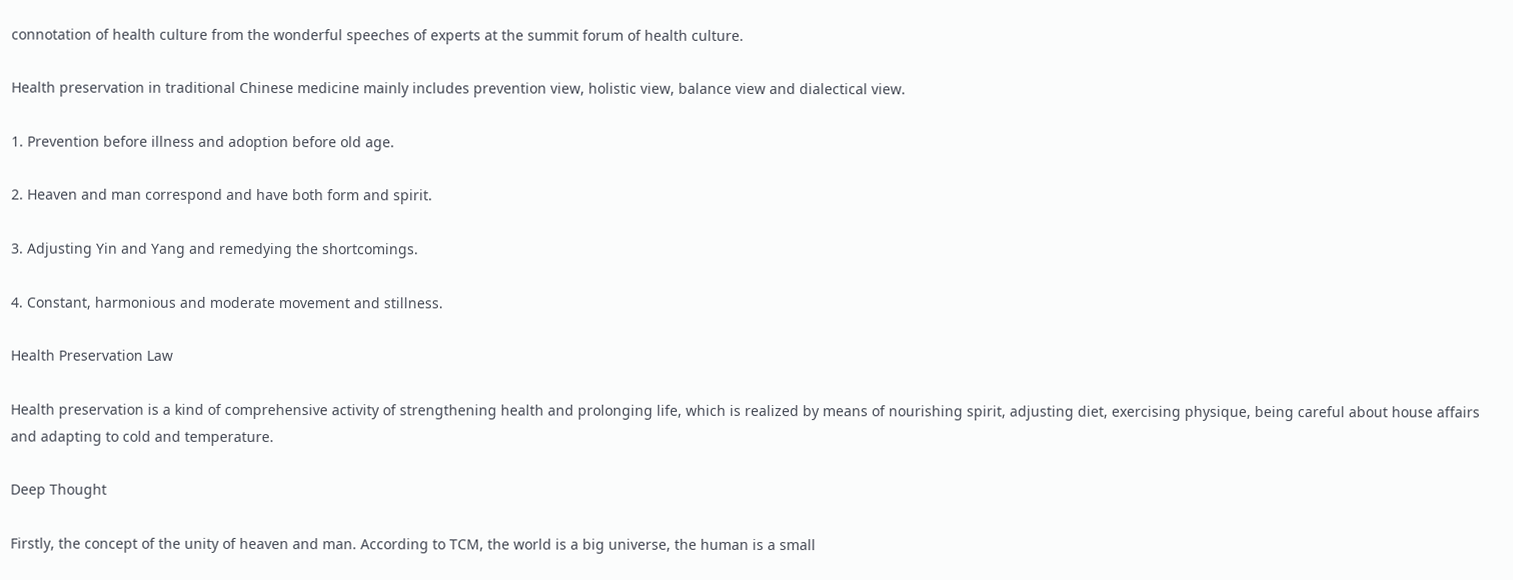connotation of health culture from the wonderful speeches of experts at the summit forum of health culture.

Health preservation in traditional Chinese medicine mainly includes prevention view, holistic view, balance view and dialectical view.

1. Prevention before illness and adoption before old age.

2. Heaven and man correspond and have both form and spirit.

3. Adjusting Yin and Yang and remedying the shortcomings.

4. Constant, harmonious and moderate movement and stillness.

Health Preservation Law

Health preservation is a kind of comprehensive activity of strengthening health and prolonging life, which is realized by means of nourishing spirit, adjusting diet, exercising physique, being careful about house affairs and adapting to cold and temperature.

Deep Thought

Firstly, the concept of the unity of heaven and man. According to TCM, the world is a big universe, the human is a small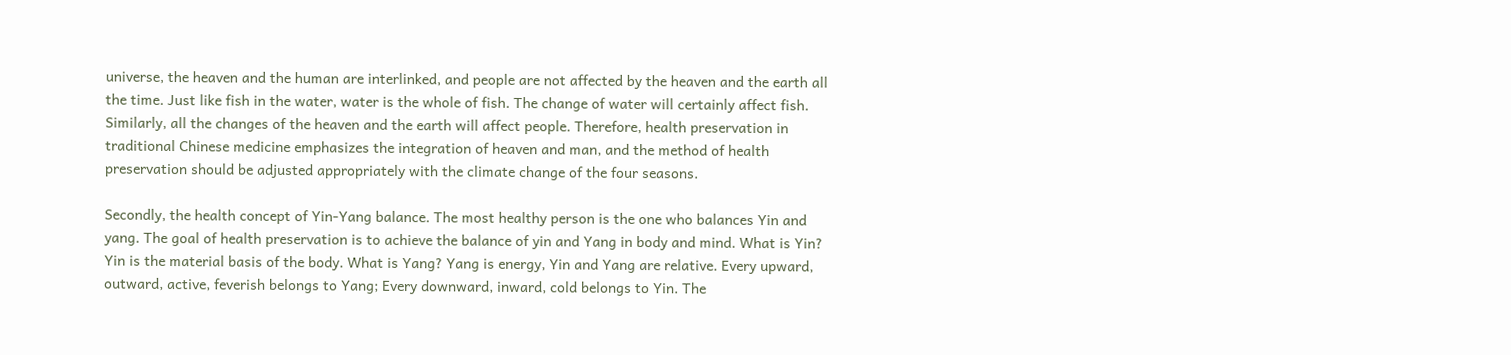universe, the heaven and the human are interlinked, and people are not affected by the heaven and the earth all the time. Just like fish in the water, water is the whole of fish. The change of water will certainly affect fish. Similarly, all the changes of the heaven and the earth will affect people. Therefore, health preservation in traditional Chinese medicine emphasizes the integration of heaven and man, and the method of health preservation should be adjusted appropriately with the climate change of the four seasons.

Secondly, the health concept of Yin-Yang balance. The most healthy person is the one who balances Yin and yang. The goal of health preservation is to achieve the balance of yin and Yang in body and mind. What is Yin? Yin is the material basis of the body. What is Yang? Yang is energy, Yin and Yang are relative. Every upward, outward, active, feverish belongs to Yang; Every downward, inward, cold belongs to Yin. The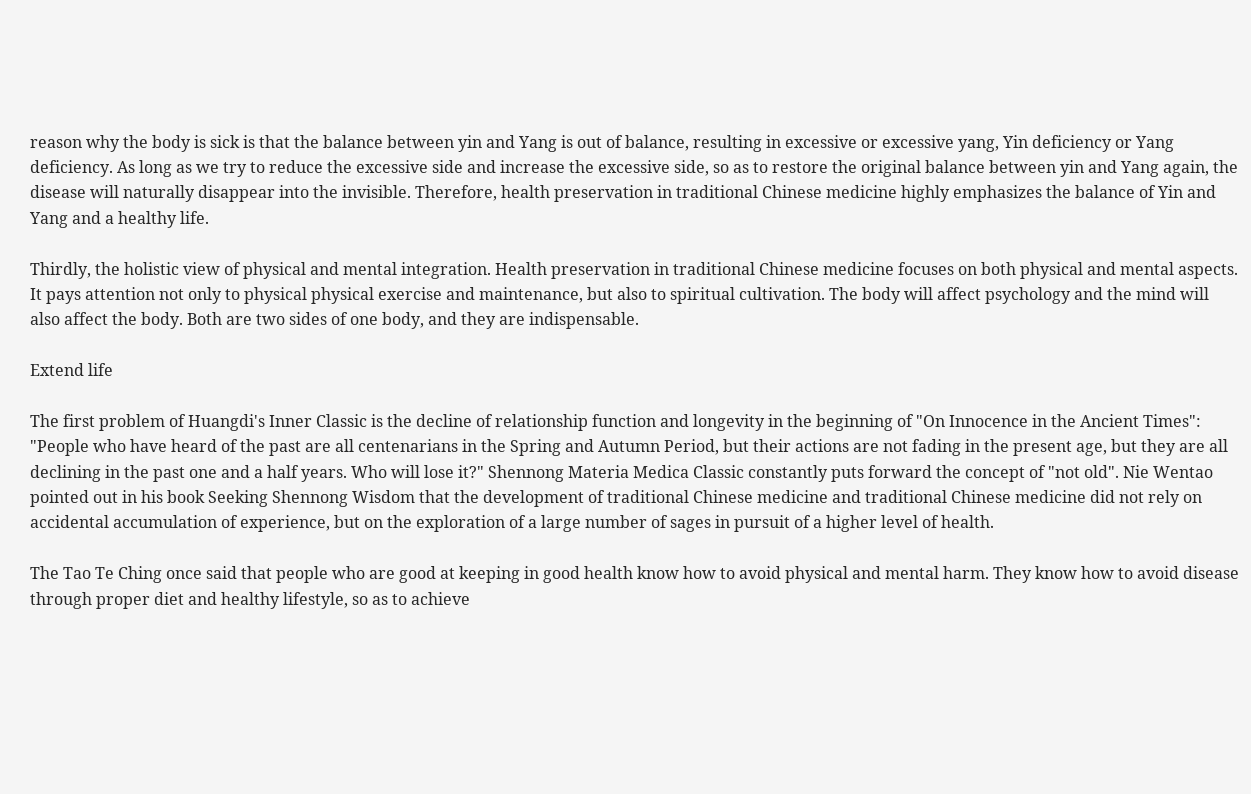reason why the body is sick is that the balance between yin and Yang is out of balance, resulting in excessive or excessive yang, Yin deficiency or Yang deficiency. As long as we try to reduce the excessive side and increase the excessive side, so as to restore the original balance between yin and Yang again, the disease will naturally disappear into the invisible. Therefore, health preservation in traditional Chinese medicine highly emphasizes the balance of Yin and Yang and a healthy life.

Thirdly, the holistic view of physical and mental integration. Health preservation in traditional Chinese medicine focuses on both physical and mental aspects. It pays attention not only to physical physical exercise and maintenance, but also to spiritual cultivation. The body will affect psychology and the mind will also affect the body. Both are two sides of one body, and they are indispensable.

Extend life

The first problem of Huangdi's Inner Classic is the decline of relationship function and longevity in the beginning of "On Innocence in the Ancient Times": "People who have heard of the past are all centenarians in the Spring and Autumn Period, but their actions are not fading in the present age, but they are all declining in the past one and a half years. Who will lose it?" Shennong Materia Medica Classic constantly puts forward the concept of "not old". Nie Wentao pointed out in his book Seeking Shennong Wisdom that the development of traditional Chinese medicine and traditional Chinese medicine did not rely on accidental accumulation of experience, but on the exploration of a large number of sages in pursuit of a higher level of health.

The Tao Te Ching once said that people who are good at keeping in good health know how to avoid physical and mental harm. They know how to avoid disease through proper diet and healthy lifestyle, so as to achieve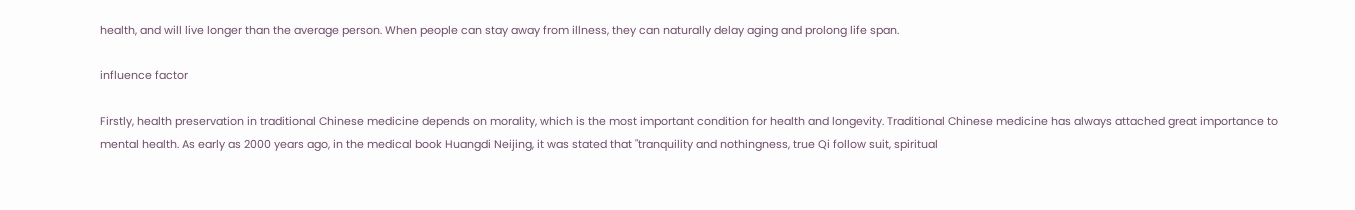health, and will live longer than the average person. When people can stay away from illness, they can naturally delay aging and prolong life span.

influence factor

Firstly, health preservation in traditional Chinese medicine depends on morality, which is the most important condition for health and longevity. Traditional Chinese medicine has always attached great importance to mental health. As early as 2000 years ago, in the medical book Huangdi Neijing, it was stated that "tranquility and nothingness, true Qi follow suit, spiritual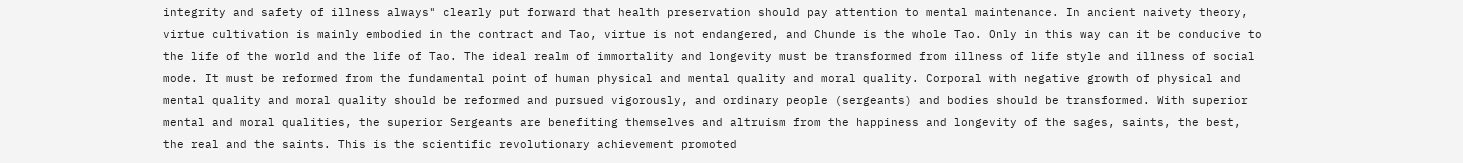integrity and safety of illness always" clearly put forward that health preservation should pay attention to mental maintenance. In ancient naivety theory, virtue cultivation is mainly embodied in the contract and Tao, virtue is not endangered, and Chunde is the whole Tao. Only in this way can it be conducive to the life of the world and the life of Tao. The ideal realm of immortality and longevity must be transformed from illness of life style and illness of social mode. It must be reformed from the fundamental point of human physical and mental quality and moral quality. Corporal with negative growth of physical and mental quality and moral quality should be reformed and pursued vigorously, and ordinary people (sergeants) and bodies should be transformed. With superior mental and moral qualities, the superior Sergeants are benefiting themselves and altruism from the happiness and longevity of the sages, saints, the best, the real and the saints. This is the scientific revolutionary achievement promoted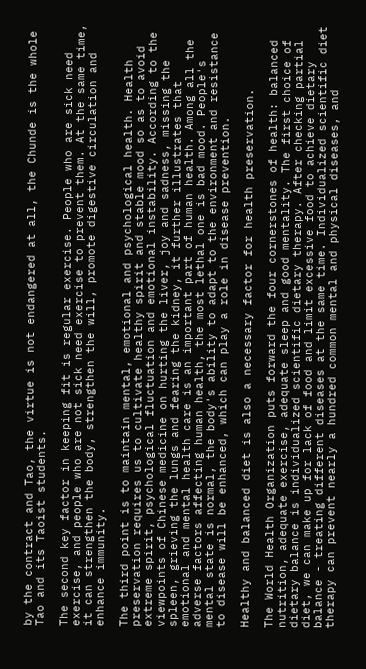by the contract and Tao, the virtue is not endangered at all, the Chunde is the whole Tao and its Taoist students.

The second key factor in keeping fit is regular exercise. People who are sick need exercise, and people who are not sick need exercise to prevent them. At the same time, it can strengthen the body, strengthen the will, promote digestive circulation and enhance immunity.

The third point is to maintain mental, emotional and psychological health. Health preservation requires us to cultivate healthy spirit and stable mood so as to avoid extreme spirit, psychological fluctuation and emotional instability. According to the viewpoints of Chinese medicine on hurting the liver, joy and sadness, missing the spleen, grieving the lungs and fearing the kidney, it further illustrates that emotional and mental health care is an important part of human health. Among all the adverse factors affecting human health, the most lethal one is bad mood. People's mental state is normal, the body's ability to adapt to the environment and resistance to disease will be enhanced, which can play a role in disease prevention.

Healthy and balanced diet is also a necessary factor for health preservation.

The World Health Organization puts forward the four cornerstones of health: balanced nutrition, adequate exercise, adequate sleep and good mentality. The first choice of dietary balance is individualized scientific dietary therapy. After checking partial diet, we can make up for lack of food and limit excessive food to achieve dietary balance - treating different diseases at the same time. Individualized scientific diet therapy can prevent nearly a hundred common mental and physical diseases, and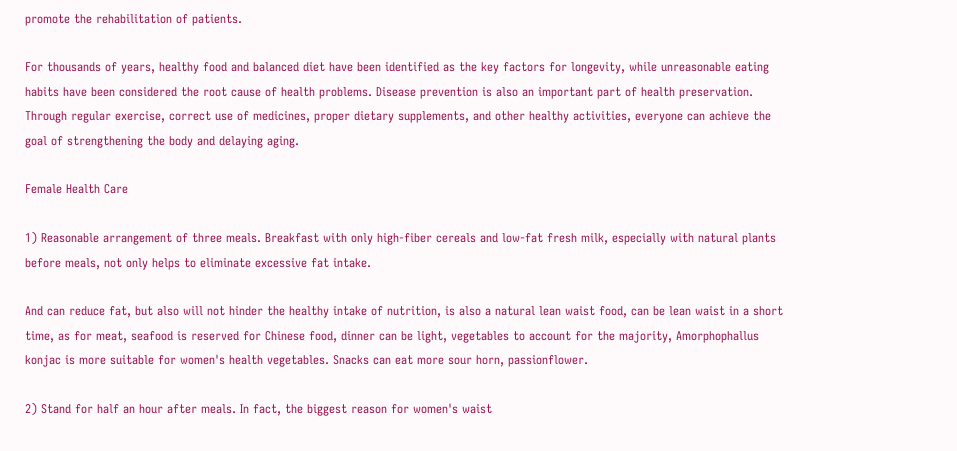promote the rehabilitation of patients.

For thousands of years, healthy food and balanced diet have been identified as the key factors for longevity, while unreasonable eating habits have been considered the root cause of health problems. Disease prevention is also an important part of health preservation. Through regular exercise, correct use of medicines, proper dietary supplements, and other healthy activities, everyone can achieve the goal of strengthening the body and delaying aging.

Female Health Care

1) Reasonable arrangement of three meals. Breakfast with only high-fiber cereals and low-fat fresh milk, especially with natural plants before meals, not only helps to eliminate excessive fat intake.

And can reduce fat, but also will not hinder the healthy intake of nutrition, is also a natural lean waist food, can be lean waist in a short time, as for meat, seafood is reserved for Chinese food, dinner can be light, vegetables to account for the majority, Amorphophallus konjac is more suitable for women's health vegetables. Snacks can eat more sour horn, passionflower.

2) Stand for half an hour after meals. In fact, the biggest reason for women's waist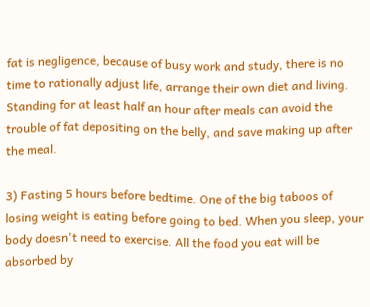fat is negligence, because of busy work and study, there is no time to rationally adjust life, arrange their own diet and living. Standing for at least half an hour after meals can avoid the trouble of fat depositing on the belly, and save making up after the meal.

3) Fasting 5 hours before bedtime. One of the big taboos of losing weight is eating before going to bed. When you sleep, your body doesn't need to exercise. All the food you eat will be absorbed by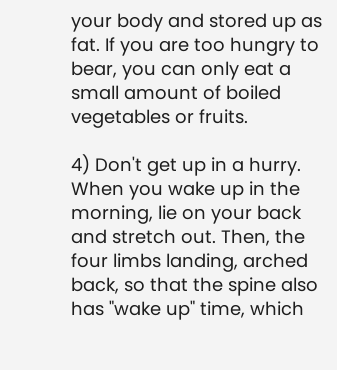your body and stored up as fat. If you are too hungry to bear, you can only eat a small amount of boiled vegetables or fruits.

4) Don't get up in a hurry. When you wake up in the morning, lie on your back and stretch out. Then, the four limbs landing, arched back, so that the spine also has "wake up" time, which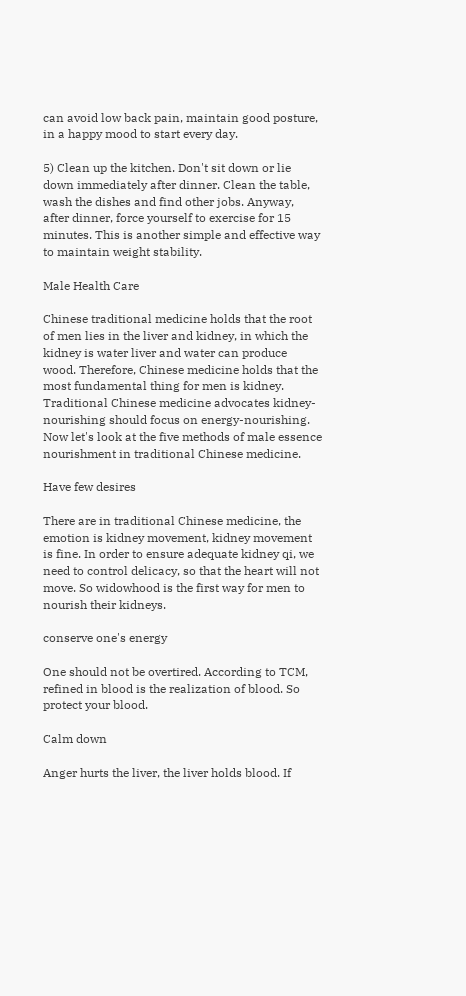can avoid low back pain, maintain good posture, in a happy mood to start every day.

5) Clean up the kitchen. Don't sit down or lie down immediately after dinner. Clean the table, wash the dishes and find other jobs. Anyway, after dinner, force yourself to exercise for 15 minutes. This is another simple and effective way to maintain weight stability.

Male Health Care

Chinese traditional medicine holds that the root of men lies in the liver and kidney, in which the kidney is water liver and water can produce wood. Therefore, Chinese medicine holds that the most fundamental thing for men is kidney. Traditional Chinese medicine advocates kidney-nourishing should focus on energy-nourishing. Now let's look at the five methods of male essence nourishment in traditional Chinese medicine.

Have few desires

There are in traditional Chinese medicine, the emotion is kidney movement, kidney movement is fine. In order to ensure adequate kidney qi, we need to control delicacy, so that the heart will not move. So widowhood is the first way for men to nourish their kidneys.

conserve one's energy

One should not be overtired. According to TCM, refined in blood is the realization of blood. So protect your blood.

Calm down

Anger hurts the liver, the liver holds blood. If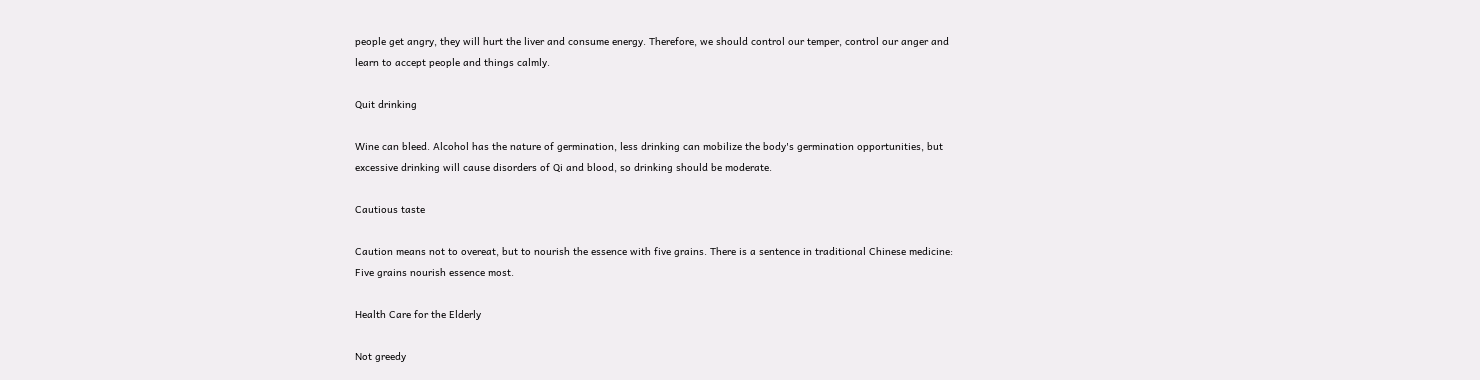people get angry, they will hurt the liver and consume energy. Therefore, we should control our temper, control our anger and learn to accept people and things calmly.

Quit drinking

Wine can bleed. Alcohol has the nature of germination, less drinking can mobilize the body's germination opportunities, but excessive drinking will cause disorders of Qi and blood, so drinking should be moderate.

Cautious taste

Caution means not to overeat, but to nourish the essence with five grains. There is a sentence in traditional Chinese medicine: Five grains nourish essence most.

Health Care for the Elderly

Not greedy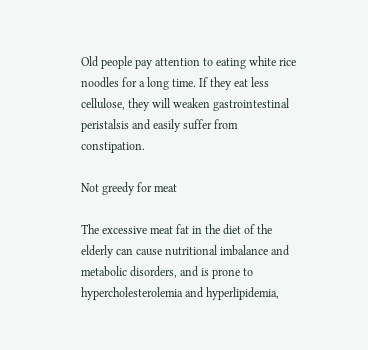Old people pay attention to eating white rice noodles for a long time. If they eat less cellulose, they will weaken gastrointestinal peristalsis and easily suffer from constipation.

Not greedy for meat

The excessive meat fat in the diet of the elderly can cause nutritional imbalance and metabolic disorders, and is prone to hypercholesterolemia and hyperlipidemia,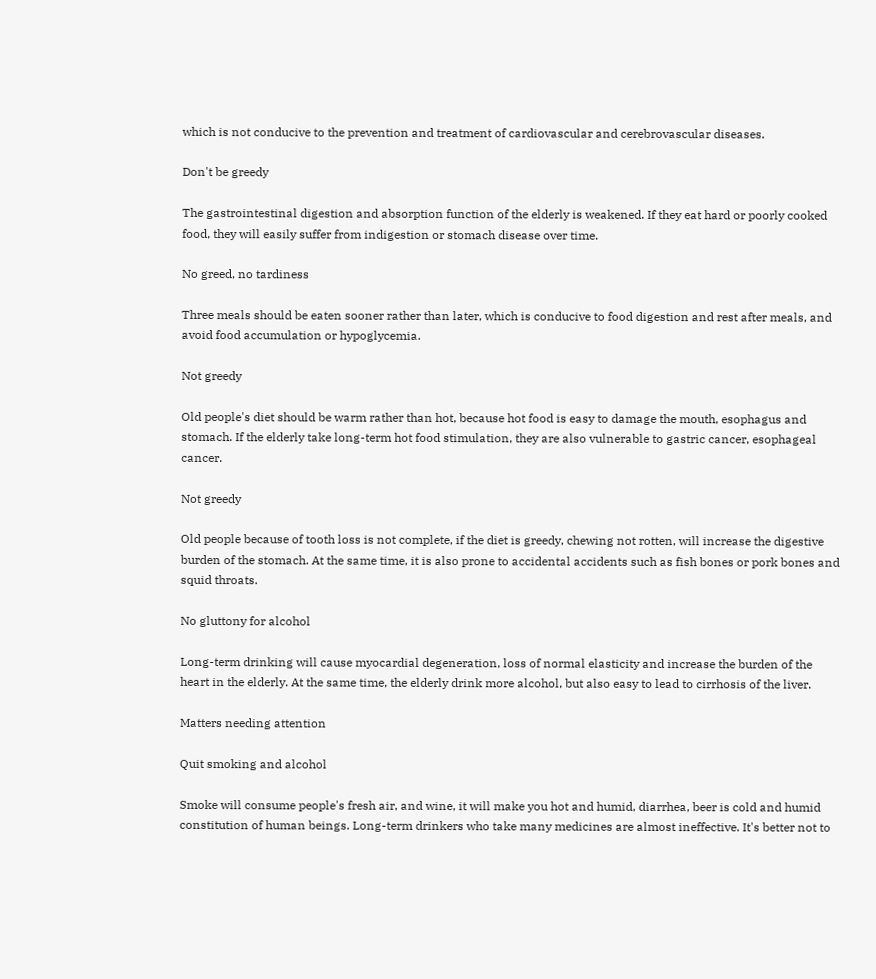which is not conducive to the prevention and treatment of cardiovascular and cerebrovascular diseases.

Don't be greedy

The gastrointestinal digestion and absorption function of the elderly is weakened. If they eat hard or poorly cooked food, they will easily suffer from indigestion or stomach disease over time.

No greed, no tardiness

Three meals should be eaten sooner rather than later, which is conducive to food digestion and rest after meals, and avoid food accumulation or hypoglycemia.

Not greedy

Old people's diet should be warm rather than hot, because hot food is easy to damage the mouth, esophagus and stomach. If the elderly take long-term hot food stimulation, they are also vulnerable to gastric cancer, esophageal cancer.

Not greedy

Old people because of tooth loss is not complete, if the diet is greedy, chewing not rotten, will increase the digestive burden of the stomach. At the same time, it is also prone to accidental accidents such as fish bones or pork bones and squid throats.

No gluttony for alcohol

Long-term drinking will cause myocardial degeneration, loss of normal elasticity and increase the burden of the heart in the elderly. At the same time, the elderly drink more alcohol, but also easy to lead to cirrhosis of the liver.

Matters needing attention

Quit smoking and alcohol

Smoke will consume people's fresh air, and wine, it will make you hot and humid, diarrhea, beer is cold and humid constitution of human beings. Long-term drinkers who take many medicines are almost ineffective. It's better not to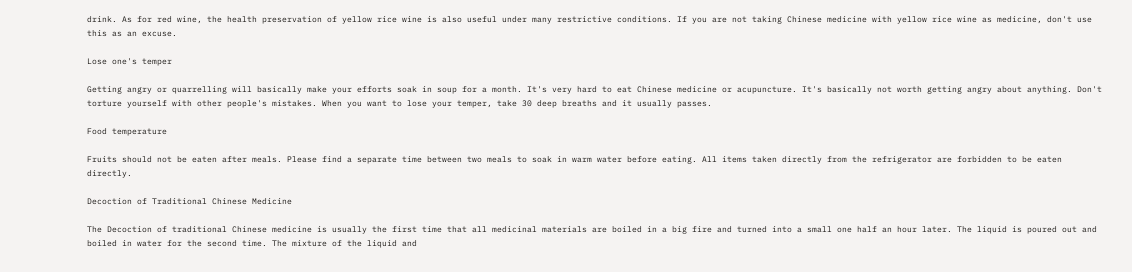drink. As for red wine, the health preservation of yellow rice wine is also useful under many restrictive conditions. If you are not taking Chinese medicine with yellow rice wine as medicine, don't use this as an excuse.

Lose one's temper

Getting angry or quarrelling will basically make your efforts soak in soup for a month. It's very hard to eat Chinese medicine or acupuncture. It's basically not worth getting angry about anything. Don't torture yourself with other people's mistakes. When you want to lose your temper, take 30 deep breaths and it usually passes.

Food temperature

Fruits should not be eaten after meals. Please find a separate time between two meals to soak in warm water before eating. All items taken directly from the refrigerator are forbidden to be eaten directly.

Decoction of Traditional Chinese Medicine

The Decoction of traditional Chinese medicine is usually the first time that all medicinal materials are boiled in a big fire and turned into a small one half an hour later. The liquid is poured out and boiled in water for the second time. The mixture of the liquid and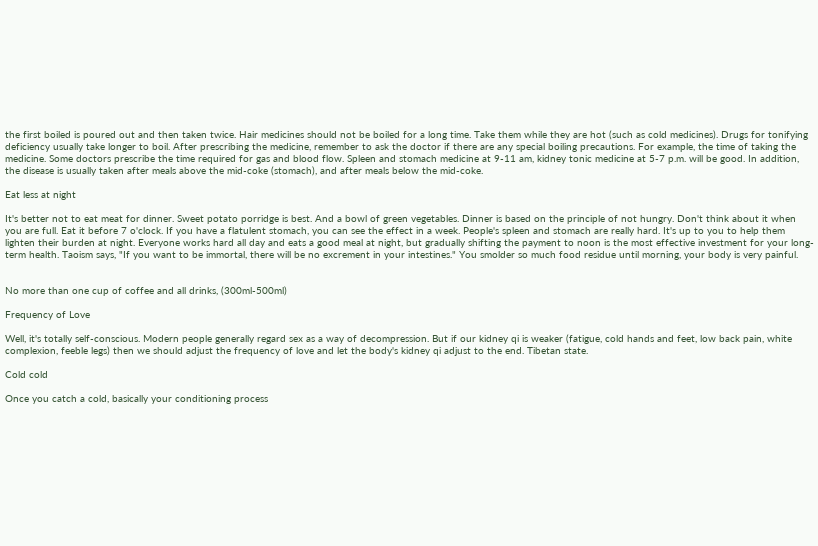the first boiled is poured out and then taken twice. Hair medicines should not be boiled for a long time. Take them while they are hot (such as cold medicines). Drugs for tonifying deficiency usually take longer to boil. After prescribing the medicine, remember to ask the doctor if there are any special boiling precautions. For example, the time of taking the medicine. Some doctors prescribe the time required for gas and blood flow. Spleen and stomach medicine at 9-11 am, kidney tonic medicine at 5-7 p.m. will be good. In addition, the disease is usually taken after meals above the mid-coke (stomach), and after meals below the mid-coke.

Eat less at night

It's better not to eat meat for dinner. Sweet potato porridge is best. And a bowl of green vegetables. Dinner is based on the principle of not hungry. Don't think about it when you are full. Eat it before 7 o'clock. If you have a flatulent stomach, you can see the effect in a week. People's spleen and stomach are really hard. It's up to you to help them lighten their burden at night. Everyone works hard all day and eats a good meal at night, but gradually shifting the payment to noon is the most effective investment for your long-term health. Taoism says, "If you want to be immortal, there will be no excrement in your intestines." You smolder so much food residue until morning, your body is very painful.


No more than one cup of coffee and all drinks, (300ml-500ml)

Frequency of Love

Well, it's totally self-conscious. Modern people generally regard sex as a way of decompression. But if our kidney qi is weaker (fatigue, cold hands and feet, low back pain, white complexion, feeble legs) then we should adjust the frequency of love and let the body's kidney qi adjust to the end. Tibetan state.

Cold cold

Once you catch a cold, basically your conditioning process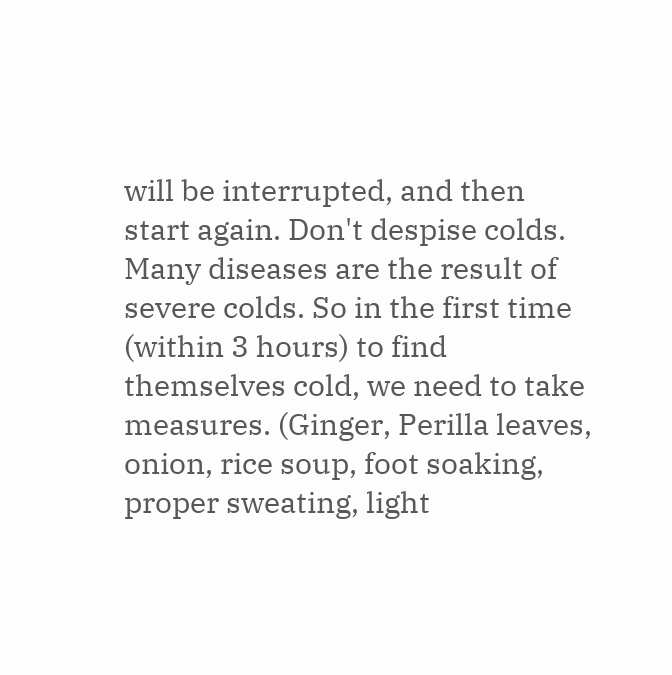will be interrupted, and then start again. Don't despise colds. Many diseases are the result of severe colds. So in the first time (within 3 hours) to find themselves cold, we need to take measures. (Ginger, Perilla leaves, onion, rice soup, foot soaking, proper sweating, light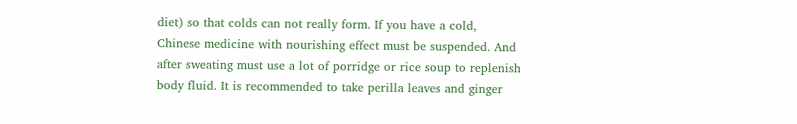diet) so that colds can not really form. If you have a cold, Chinese medicine with nourishing effect must be suspended. And after sweating must use a lot of porridge or rice soup to replenish body fluid. It is recommended to take perilla leaves and ginger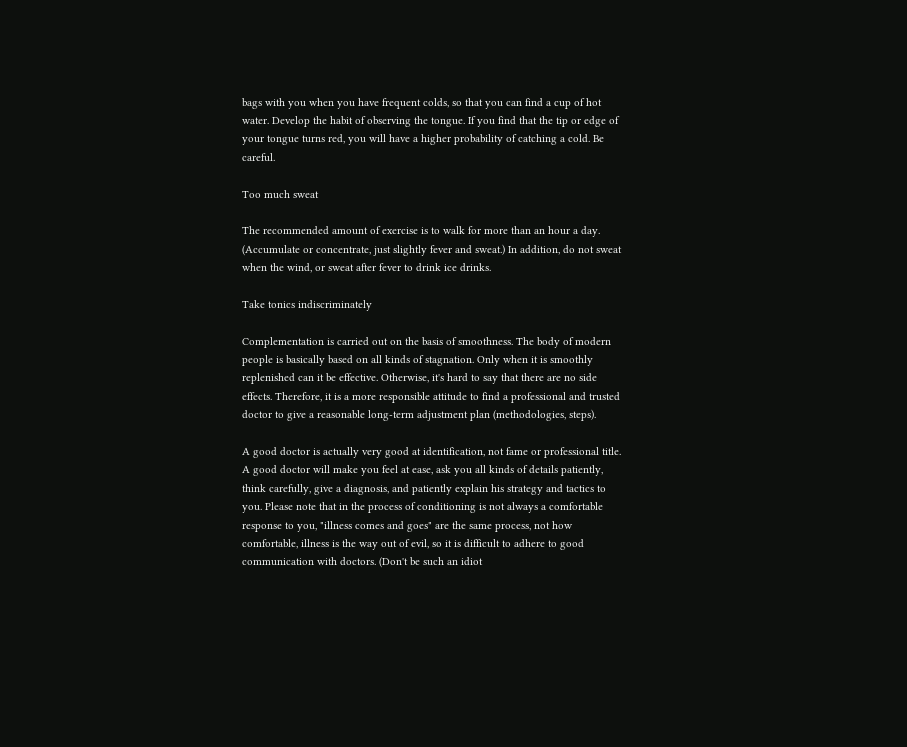bags with you when you have frequent colds, so that you can find a cup of hot water. Develop the habit of observing the tongue. If you find that the tip or edge of your tongue turns red, you will have a higher probability of catching a cold. Be careful.

Too much sweat

The recommended amount of exercise is to walk for more than an hour a day. (Accumulate or concentrate, just slightly fever and sweat.) In addition, do not sweat when the wind, or sweat after fever to drink ice drinks.

Take tonics indiscriminately

Complementation is carried out on the basis of smoothness. The body of modern people is basically based on all kinds of stagnation. Only when it is smoothly replenished can it be effective. Otherwise, it's hard to say that there are no side effects. Therefore, it is a more responsible attitude to find a professional and trusted doctor to give a reasonable long-term adjustment plan (methodologies, steps).

A good doctor is actually very good at identification, not fame or professional title. A good doctor will make you feel at ease, ask you all kinds of details patiently, think carefully, give a diagnosis, and patiently explain his strategy and tactics to you. Please note that in the process of conditioning is not always a comfortable response to you, "illness comes and goes" are the same process, not how comfortable, illness is the way out of evil, so it is difficult to adhere to good communication with doctors. (Don't be such an idiot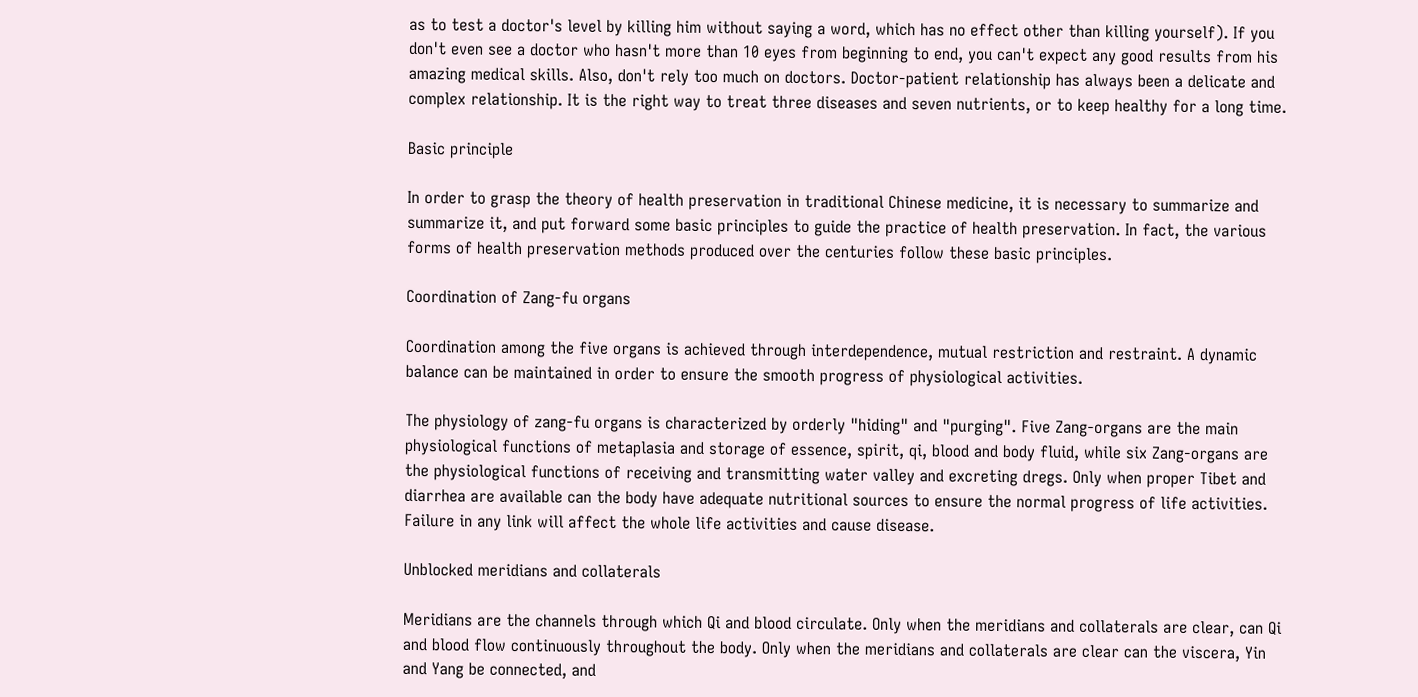as to test a doctor's level by killing him without saying a word, which has no effect other than killing yourself). If you don't even see a doctor who hasn't more than 10 eyes from beginning to end, you can't expect any good results from his amazing medical skills. Also, don't rely too much on doctors. Doctor-patient relationship has always been a delicate and complex relationship. It is the right way to treat three diseases and seven nutrients, or to keep healthy for a long time.

Basic principle

In order to grasp the theory of health preservation in traditional Chinese medicine, it is necessary to summarize and summarize it, and put forward some basic principles to guide the practice of health preservation. In fact, the various forms of health preservation methods produced over the centuries follow these basic principles.

Coordination of Zang-fu organs

Coordination among the five organs is achieved through interdependence, mutual restriction and restraint. A dynamic balance can be maintained in order to ensure the smooth progress of physiological activities.

The physiology of zang-fu organs is characterized by orderly "hiding" and "purging". Five Zang-organs are the main physiological functions of metaplasia and storage of essence, spirit, qi, blood and body fluid, while six Zang-organs are the physiological functions of receiving and transmitting water valley and excreting dregs. Only when proper Tibet and diarrhea are available can the body have adequate nutritional sources to ensure the normal progress of life activities. Failure in any link will affect the whole life activities and cause disease.

Unblocked meridians and collaterals

Meridians are the channels through which Qi and blood circulate. Only when the meridians and collaterals are clear, can Qi and blood flow continuously throughout the body. Only when the meridians and collaterals are clear can the viscera, Yin and Yang be connected, and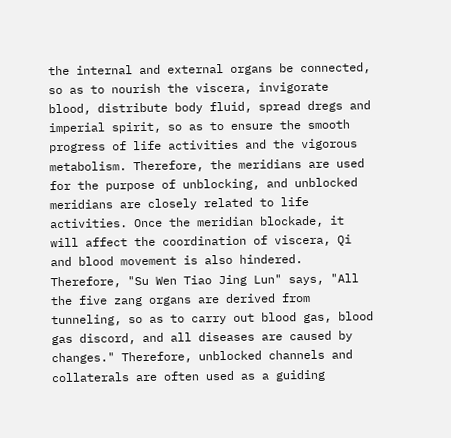the internal and external organs be connected, so as to nourish the viscera, invigorate blood, distribute body fluid, spread dregs and imperial spirit, so as to ensure the smooth progress of life activities and the vigorous metabolism. Therefore, the meridians are used for the purpose of unblocking, and unblocked meridians are closely related to life activities. Once the meridian blockade, it will affect the coordination of viscera, Qi and blood movement is also hindered. Therefore, "Su Wen Tiao Jing Lun" says, "All the five zang organs are derived from tunneling, so as to carry out blood gas, blood gas discord, and all diseases are caused by changes." Therefore, unblocked channels and collaterals are often used as a guiding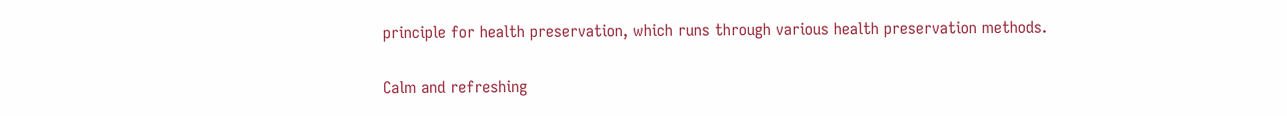principle for health preservation, which runs through various health preservation methods.

Calm and refreshing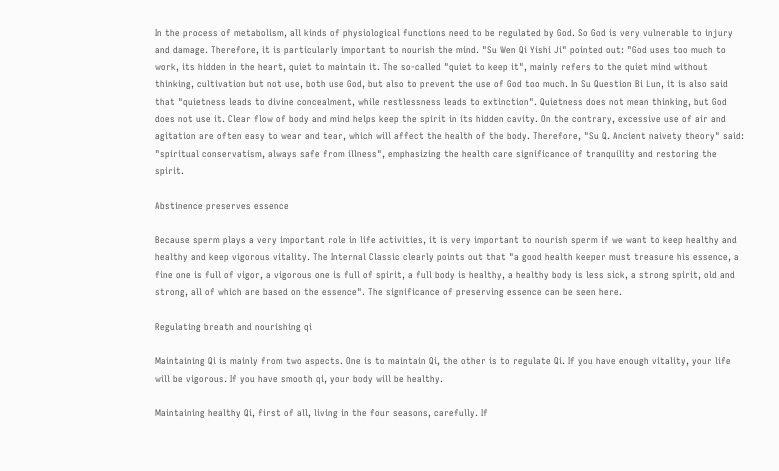In the process of metabolism, all kinds of physiological functions need to be regulated by God. So God is very vulnerable to injury and damage. Therefore, it is particularly important to nourish the mind. "Su Wen Qi Yishi Ji" pointed out: "God uses too much to work, its hidden in the heart, quiet to maintain it. The so-called "quiet to keep it", mainly refers to the quiet mind without thinking, cultivation but not use, both use God, but also to prevent the use of God too much. In Su Question Bi Lun, it is also said that "quietness leads to divine concealment, while restlessness leads to extinction". Quietness does not mean thinking, but God does not use it. Clear flow of body and mind helps keep the spirit in its hidden cavity. On the contrary, excessive use of air and agitation are often easy to wear and tear, which will affect the health of the body. Therefore, "Su Q. Ancient naivety theory" said: "spiritual conservatism, always safe from illness", emphasizing the health care significance of tranquility and restoring the spirit.

Abstinence preserves essence

Because sperm plays a very important role in life activities, it is very important to nourish sperm if we want to keep healthy and healthy and keep vigorous vitality. The Internal Classic clearly points out that "a good health keeper must treasure his essence, a fine one is full of vigor, a vigorous one is full of spirit, a full body is healthy, a healthy body is less sick, a strong spirit, old and strong, all of which are based on the essence". The significance of preserving essence can be seen here.

Regulating breath and nourishing qi

Maintaining Qi is mainly from two aspects. One is to maintain Qi, the other is to regulate Qi. If you have enough vitality, your life will be vigorous. If you have smooth qi, your body will be healthy.

Maintaining healthy Qi, first of all, living in the four seasons, carefully. If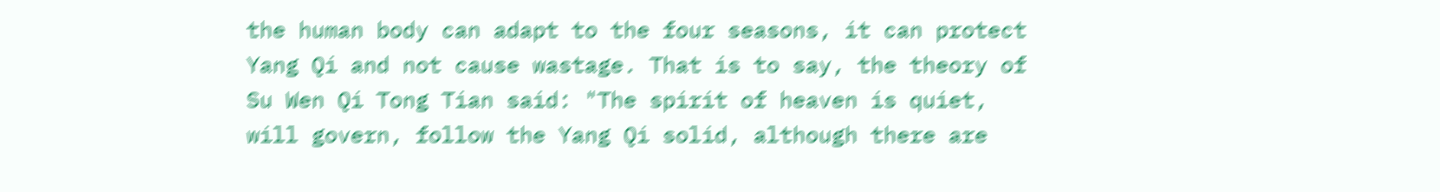the human body can adapt to the four seasons, it can protect Yang Qi and not cause wastage. That is to say, the theory of Su Wen Qi Tong Tian said: "The spirit of heaven is quiet, will govern, follow the Yang Qi solid, although there are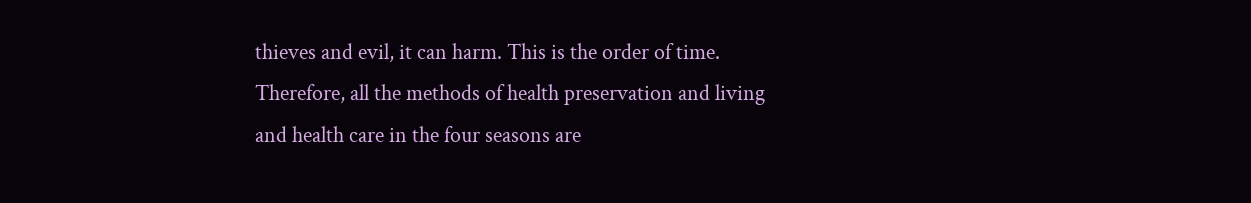thieves and evil, it can harm. This is the order of time. Therefore, all the methods of health preservation and living and health care in the four seasons are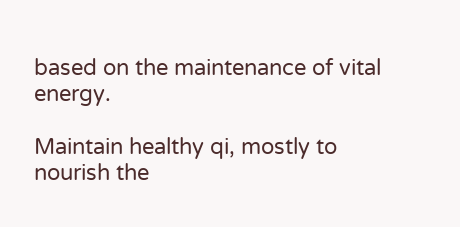based on the maintenance of vital energy.

Maintain healthy qi, mostly to nourish the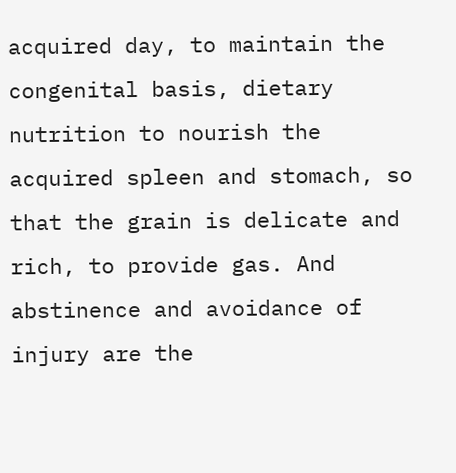acquired day, to maintain the congenital basis, dietary nutrition to nourish the acquired spleen and stomach, so that the grain is delicate and rich, to provide gas. And abstinence and avoidance of injury are the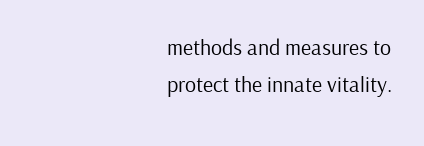methods and measures to protect the innate vitality.